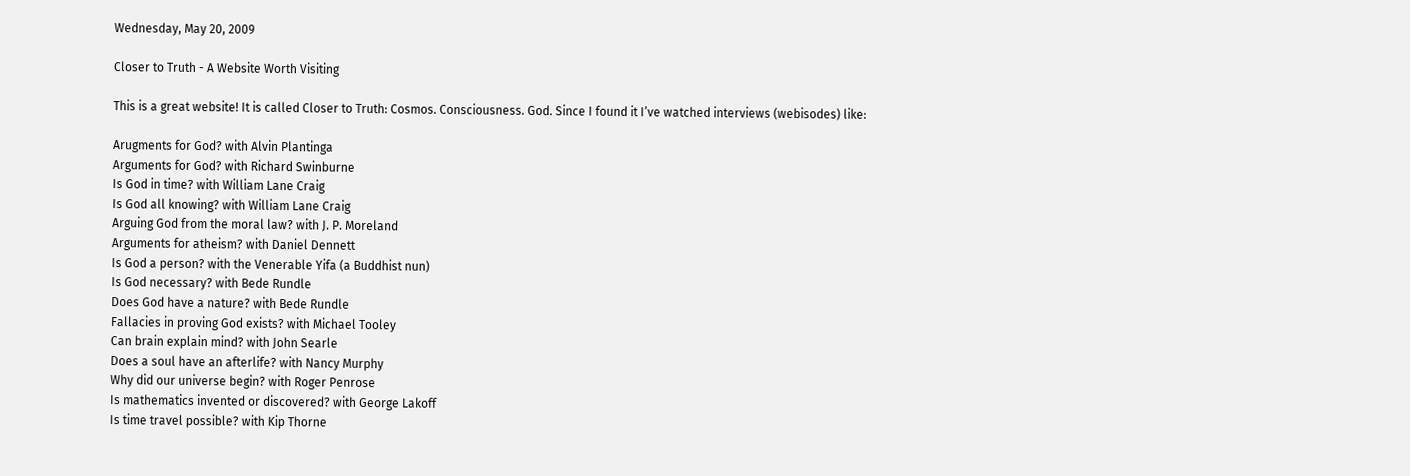Wednesday, May 20, 2009

Closer to Truth - A Website Worth Visiting

This is a great website! It is called Closer to Truth: Cosmos. Consciousness. God. Since I found it I’ve watched interviews (webisodes) like:

Arugments for God? with Alvin Plantinga
Arguments for God? with Richard Swinburne
Is God in time? with William Lane Craig
Is God all knowing? with William Lane Craig
Arguing God from the moral law? with J. P. Moreland
Arguments for atheism? with Daniel Dennett
Is God a person? with the Venerable Yifa (a Buddhist nun)
Is God necessary? with Bede Rundle
Does God have a nature? with Bede Rundle
Fallacies in proving God exists? with Michael Tooley
Can brain explain mind? with John Searle
Does a soul have an afterlife? with Nancy Murphy
Why did our universe begin? with Roger Penrose
Is mathematics invented or discovered? with George Lakoff
Is time travel possible? with Kip Thorne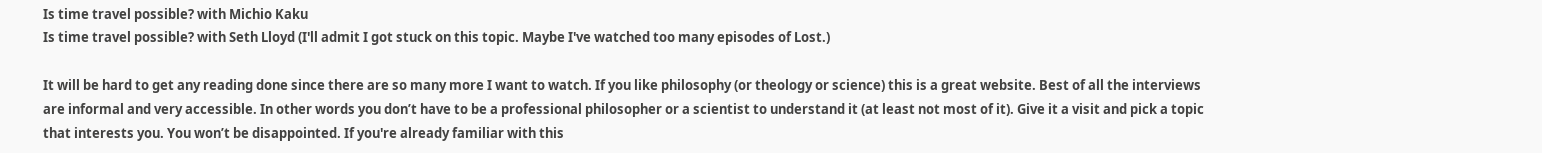Is time travel possible? with Michio Kaku
Is time travel possible? with Seth Lloyd (I'll admit I got stuck on this topic. Maybe I've watched too many episodes of Lost.)

It will be hard to get any reading done since there are so many more I want to watch. If you like philosophy (or theology or science) this is a great website. Best of all the interviews are informal and very accessible. In other words you don’t have to be a professional philosopher or a scientist to understand it (at least not most of it). Give it a visit and pick a topic that interests you. You won’t be disappointed. If you're already familiar with this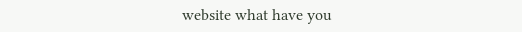website what have you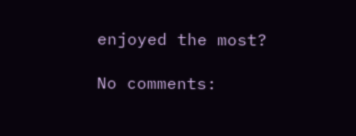enjoyed the most?

No comments: